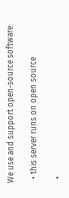We use and support open-source software:

  • this server runs on open source

  •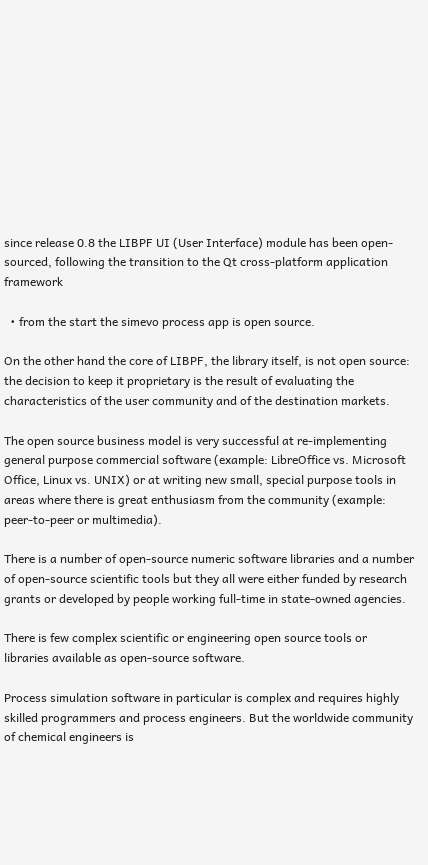since release 0.8 the LIBPF UI (User Interface) module has been open-sourced, following the transition to the Qt cross-platform application framework

  • from the start the simevo process app is open source.

On the other hand the core of LIBPF, the library itself, is not open source: the decision to keep it proprietary is the result of evaluating the characteristics of the user community and of the destination markets.

The open source business model is very successful at re-implementing general purpose commercial software (example: LibreOffice vs. Microsoft Office, Linux vs. UNIX) or at writing new small, special purpose tools in areas where there is great enthusiasm from the community (example: peer-to-peer or multimedia).

There is a number of open-source numeric software libraries and a number of open-source scientific tools but they all were either funded by research grants or developed by people working full-time in state-owned agencies.

There is few complex scientific or engineering open source tools or libraries available as open-source software.

Process simulation software in particular is complex and requires highly skilled programmers and process engineers. But the worldwide community of chemical engineers is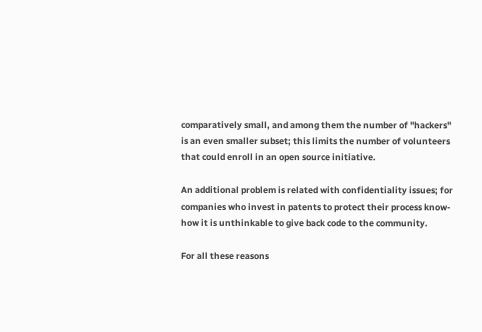comparatively small, and among them the number of "hackers" is an even smaller subset; this limits the number of volunteers that could enroll in an open source initiative.

An additional problem is related with confidentiality issues; for companies who invest in patents to protect their process know-how it is unthinkable to give back code to the community.

For all these reasons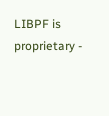LIBPF is proprietary -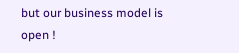but our business model is open !